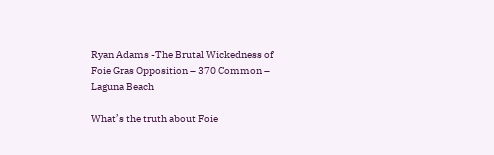Ryan Adams -The Brutal Wickedness of Foie Gras Opposition – 370 Common – Laguna Beach

What’s the truth about Foie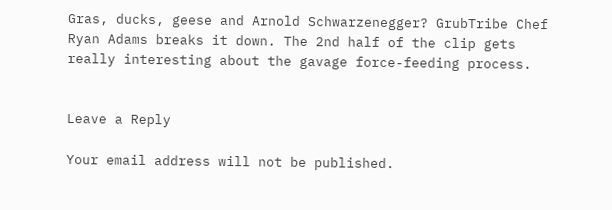Gras, ducks, geese and Arnold Schwarzenegger? GrubTribe Chef Ryan Adams breaks it down. The 2nd half of the clip gets really interesting about the gavage force-feeding process.


Leave a Reply

Your email address will not be published.